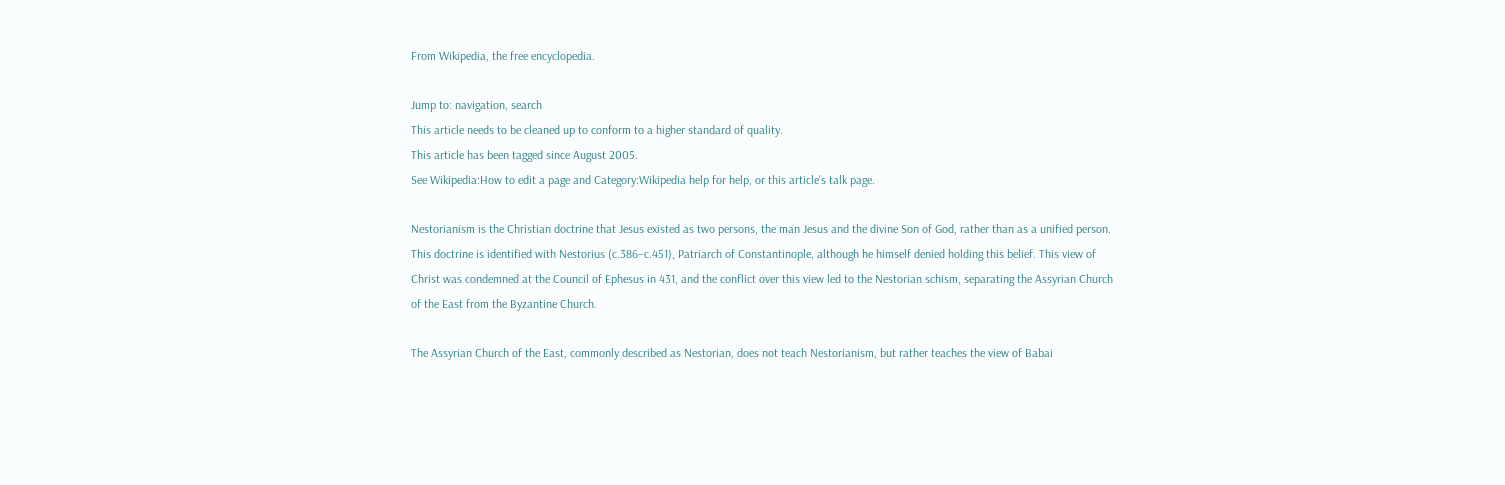From Wikipedia, the free encyclopedia.

Jump to: navigation, search
This article needs to be cleaned up to conform to a higher standard of quality.
This article has been tagged since August 2005.
See Wikipedia:How to edit a page and Category:Wikipedia help for help, or this article's talk page.

Nestorianism is the Christian doctrine that Jesus existed as two persons, the man Jesus and the divine Son of God, rather than as a unified person. This doctrine is identified with Nestorius (c.386–c.451), Patriarch of Constantinople, although he himself denied holding this belief. This view of Christ was condemned at the Council of Ephesus in 431, and the conflict over this view led to the Nestorian schism, separating the Assyrian Church of the East from the Byzantine Church.

The Assyrian Church of the East, commonly described as Nestorian, does not teach Nestorianism, but rather teaches the view of Babai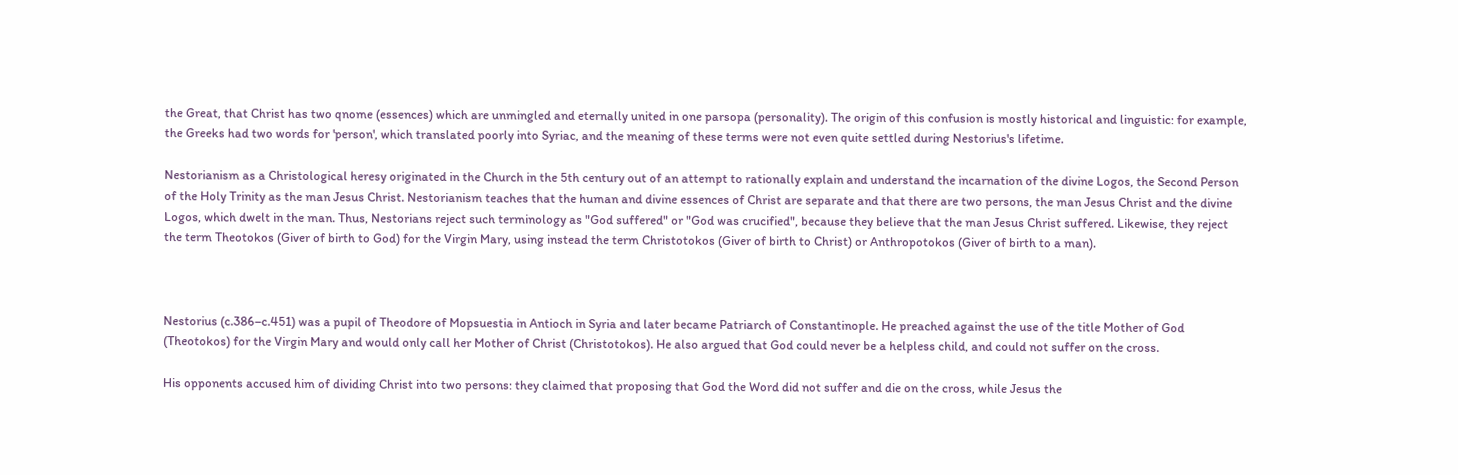the Great, that Christ has two qnome (essences) which are unmingled and eternally united in one parsopa (personality). The origin of this confusion is mostly historical and linguistic: for example, the Greeks had two words for 'person', which translated poorly into Syriac, and the meaning of these terms were not even quite settled during Nestorius's lifetime.

Nestorianism as a Christological heresy originated in the Church in the 5th century out of an attempt to rationally explain and understand the incarnation of the divine Logos, the Second Person of the Holy Trinity as the man Jesus Christ. Nestorianism teaches that the human and divine essences of Christ are separate and that there are two persons, the man Jesus Christ and the divine Logos, which dwelt in the man. Thus, Nestorians reject such terminology as "God suffered" or "God was crucified", because they believe that the man Jesus Christ suffered. Likewise, they reject the term Theotokos (Giver of birth to God) for the Virgin Mary, using instead the term Christotokos (Giver of birth to Christ) or Anthropotokos (Giver of birth to a man).



Nestorius (c.386–c.451) was a pupil of Theodore of Mopsuestia in Antioch in Syria and later became Patriarch of Constantinople. He preached against the use of the title Mother of God (Theotokos) for the Virgin Mary and would only call her Mother of Christ (Christotokos). He also argued that God could never be a helpless child, and could not suffer on the cross.

His opponents accused him of dividing Christ into two persons: they claimed that proposing that God the Word did not suffer and die on the cross, while Jesus the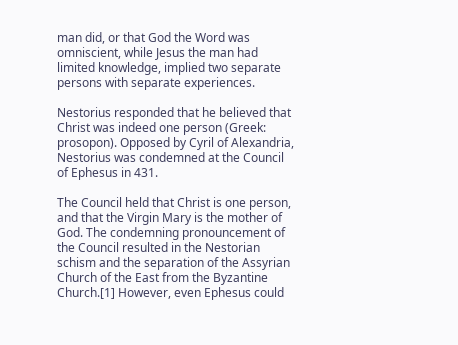man did, or that God the Word was omniscient, while Jesus the man had limited knowledge, implied two separate persons with separate experiences.

Nestorius responded that he believed that Christ was indeed one person (Greek: prosopon). Opposed by Cyril of Alexandria, Nestorius was condemned at the Council of Ephesus in 431.

The Council held that Christ is one person, and that the Virgin Mary is the mother of God. The condemning pronouncement of the Council resulted in the Nestorian schism and the separation of the Assyrian Church of the East from the Byzantine Church.[1] However, even Ephesus could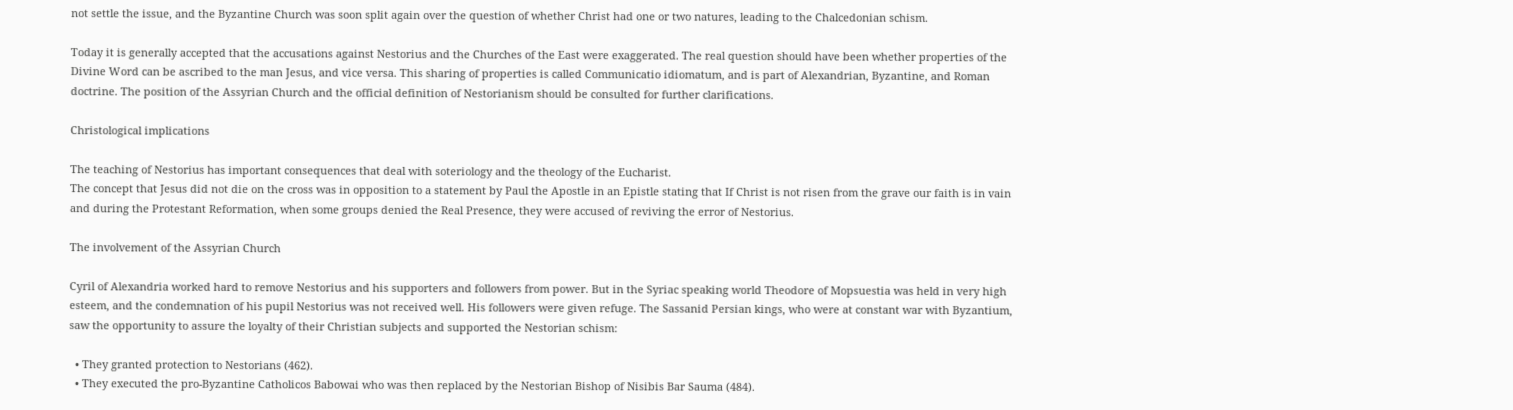not settle the issue, and the Byzantine Church was soon split again over the question of whether Christ had one or two natures, leading to the Chalcedonian schism.

Today it is generally accepted that the accusations against Nestorius and the Churches of the East were exaggerated. The real question should have been whether properties of the Divine Word can be ascribed to the man Jesus, and vice versa. This sharing of properties is called Communicatio idiomatum, and is part of Alexandrian, Byzantine, and Roman doctrine. The position of the Assyrian Church and the official definition of Nestorianism should be consulted for further clarifications.

Christological implications

The teaching of Nestorius has important consequences that deal with soteriology and the theology of the Eucharist.
The concept that Jesus did not die on the cross was in opposition to a statement by Paul the Apostle in an Epistle stating that If Christ is not risen from the grave our faith is in vain and during the Protestant Reformation, when some groups denied the Real Presence, they were accused of reviving the error of Nestorius.

The involvement of the Assyrian Church

Cyril of Alexandria worked hard to remove Nestorius and his supporters and followers from power. But in the Syriac speaking world Theodore of Mopsuestia was held in very high esteem, and the condemnation of his pupil Nestorius was not received well. His followers were given refuge. The Sassanid Persian kings, who were at constant war with Byzantium, saw the opportunity to assure the loyalty of their Christian subjects and supported the Nestorian schism:

  • They granted protection to Nestorians (462).
  • They executed the pro-Byzantine Catholicos Babowai who was then replaced by the Nestorian Bishop of Nisibis Bar Sauma (484).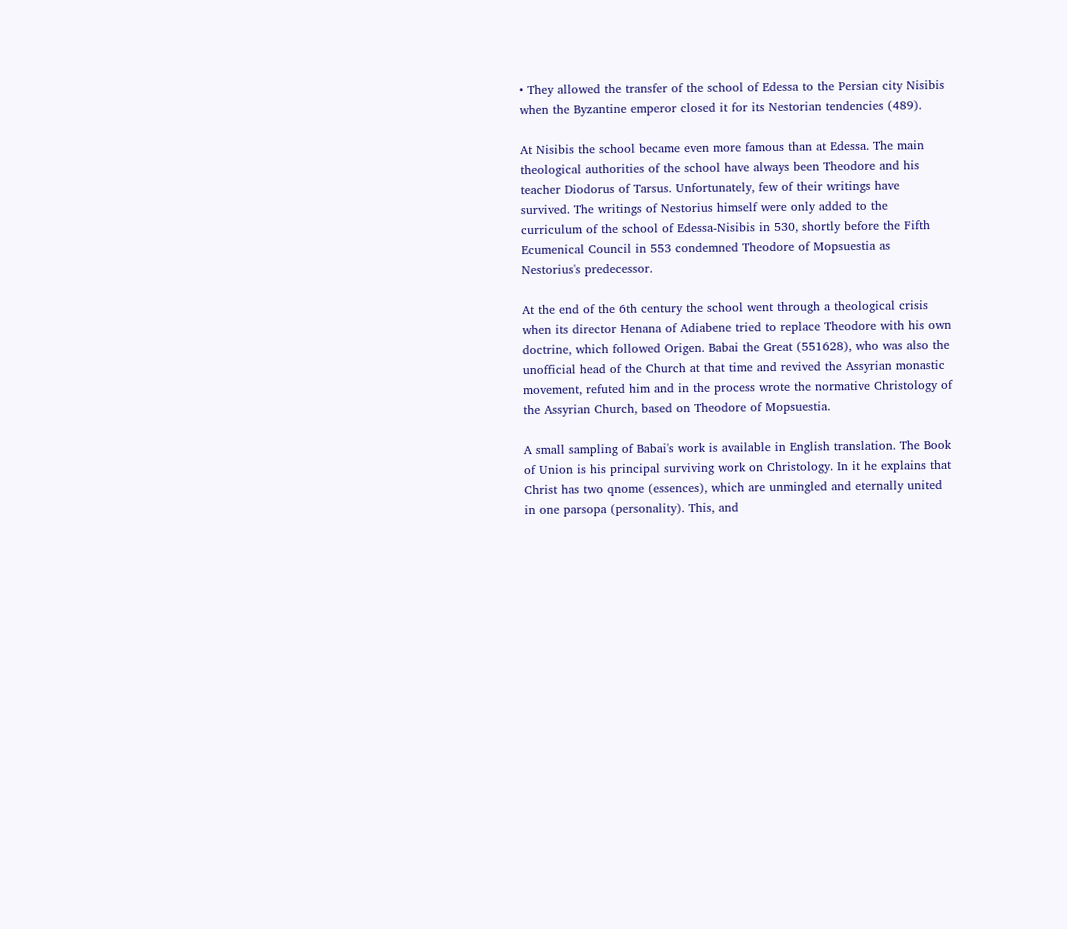• They allowed the transfer of the school of Edessa to the Persian city Nisibis when the Byzantine emperor closed it for its Nestorian tendencies (489).

At Nisibis the school became even more famous than at Edessa. The main theological authorities of the school have always been Theodore and his teacher Diodorus of Tarsus. Unfortunately, few of their writings have survived. The writings of Nestorius himself were only added to the curriculum of the school of Edessa-Nisibis in 530, shortly before the Fifth Ecumenical Council in 553 condemned Theodore of Mopsuestia as Nestorius's predecessor.

At the end of the 6th century the school went through a theological crisis when its director Henana of Adiabene tried to replace Theodore with his own doctrine, which followed Origen. Babai the Great (551628), who was also the unofficial head of the Church at that time and revived the Assyrian monastic movement, refuted him and in the process wrote the normative Christology of the Assyrian Church, based on Theodore of Mopsuestia.

A small sampling of Babai's work is available in English translation. The Book of Union is his principal surviving work on Christology. In it he explains that Christ has two qnome (essences), which are unmingled and eternally united in one parsopa (personality). This, and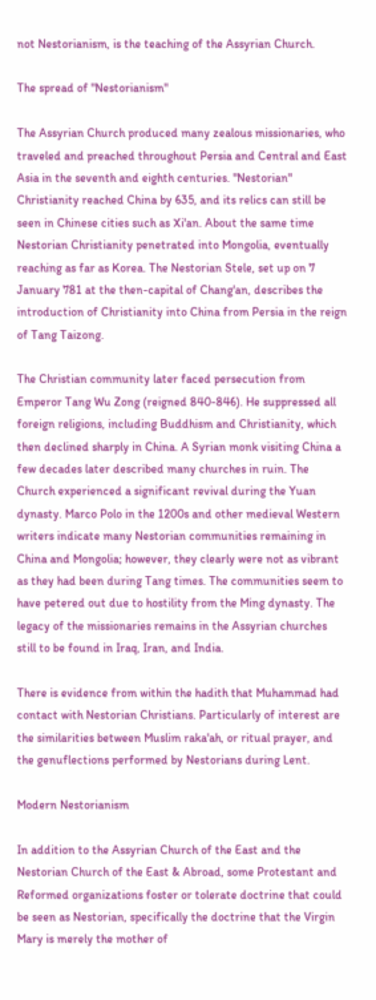not Nestorianism, is the teaching of the Assyrian Church.

The spread of "Nestorianism"

The Assyrian Church produced many zealous missionaries, who traveled and preached throughout Persia and Central and East Asia in the seventh and eighth centuries. "Nestorian" Christianity reached China by 635, and its relics can still be seen in Chinese cities such as Xi'an. About the same time Nestorian Christianity penetrated into Mongolia, eventually reaching as far as Korea. The Nestorian Stele, set up on 7 January 781 at the then-capital of Chang'an, describes the introduction of Christianity into China from Persia in the reign of Tang Taizong.

The Christian community later faced persecution from Emperor Tang Wu Zong (reigned 840-846). He suppressed all foreign religions, including Buddhism and Christianity, which then declined sharply in China. A Syrian monk visiting China a few decades later described many churches in ruin. The Church experienced a significant revival during the Yuan dynasty. Marco Polo in the 1200s and other medieval Western writers indicate many Nestorian communities remaining in China and Mongolia; however, they clearly were not as vibrant as they had been during Tang times. The communities seem to have petered out due to hostility from the Ming dynasty. The legacy of the missionaries remains in the Assyrian churches still to be found in Iraq, Iran, and India.

There is evidence from within the hadith that Muhammad had contact with Nestorian Christians. Particularly of interest are the similarities between Muslim raka'ah, or ritual prayer, and the genuflections performed by Nestorians during Lent.

Modern Nestorianism

In addition to the Assyrian Church of the East and the Nestorian Church of the East & Abroad, some Protestant and Reformed organizations foster or tolerate doctrine that could be seen as Nestorian, specifically the doctrine that the Virgin Mary is merely the mother of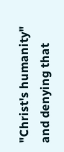"Christ's humanity" and denying that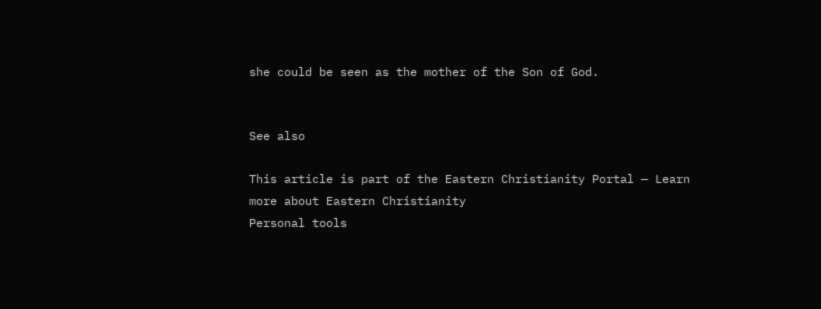she could be seen as the mother of the Son of God.


See also

This article is part of the Eastern Christianity Portal — Learn more about Eastern Christianity
Personal tools